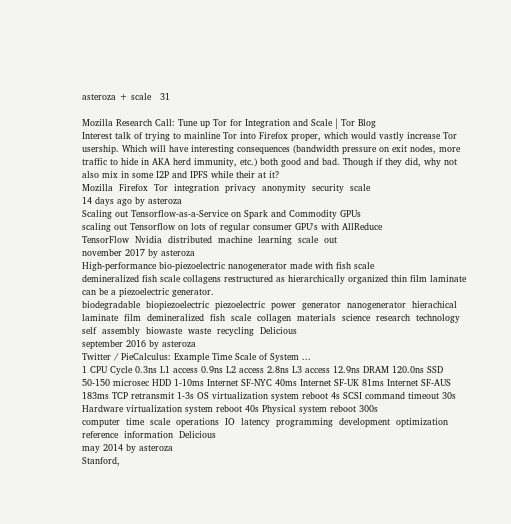asteroza + scale   31

Mozilla Research Call: Tune up Tor for Integration and Scale | Tor Blog
Interest talk of trying to mainline Tor into Firefox proper, which would vastly increase Tor usership. Which will have interesting consequences (bandwidth pressure on exit nodes, more traffic to hide in AKA herd immunity, etc.) both good and bad. Though if they did, why not also mix in some I2P and IPFS while their at it?
Mozilla  Firefox  Tor  integration  privacy  anonymity  security  scale
14 days ago by asteroza
Scaling out Tensorflow-as-a-Service on Spark and Commodity GPUs
scaling out Tensorflow on lots of regular consumer GPU's with AllReduce
TensorFlow  Nvidia  distributed  machine  learning  scale  out
november 2017 by asteroza
High-performance bio-piezoelectric nanogenerator made with fish scale
demineralized fish scale collagens restructured as hierarchically organized thin film laminate can be a piezoelectric generator.
biodegradable  biopiezoelectric  piezoelectric  power  generator  nanogenerator  hierachical  laminate  film  demineralized  fish  scale  collagen  materials  science  research  technology  self  assembly  biowaste  waste  recycling  Delicious
september 2016 by asteroza
Twitter / PieCalculus: Example Time Scale of System ...
1 CPU Cycle 0.3ns L1 access 0.9ns L2 access 2.8ns L3 access 12.9ns DRAM 120.0ns SSD 50-150 microsec HDD 1-10ms Internet SF-NYC 40ms Internet SF-UK 81ms Internet SF-AUS 183ms TCP retransmit 1-3s OS virtualization system reboot 4s SCSI command timeout 30s Hardware virtualization system reboot 40s Physical system reboot 300s
computer  time  scale  operations  IO  latency  programming  development  optimization  reference  information  Delicious
may 2014 by asteroza
Stanford,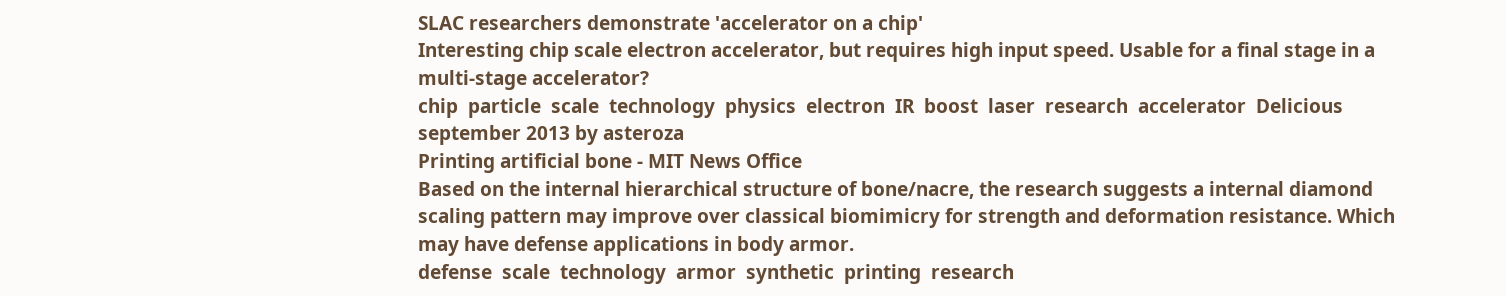SLAC researchers demonstrate 'accelerator on a chip'
Interesting chip scale electron accelerator, but requires high input speed. Usable for a final stage in a multi-stage accelerator?
chip  particle  scale  technology  physics  electron  IR  boost  laser  research  accelerator  Delicious
september 2013 by asteroza
Printing artificial bone - MIT News Office
Based on the internal hierarchical structure of bone/nacre, the research suggests a internal diamond scaling pattern may improve over classical biomimicry for strength and deformation resistance. Which may have defense applications in body armor.
defense  scale  technology  armor  synthetic  printing  research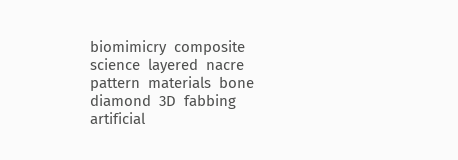biomimicry  composite  science  layered  nacre  pattern  materials  bone  diamond  3D  fabbing  artificial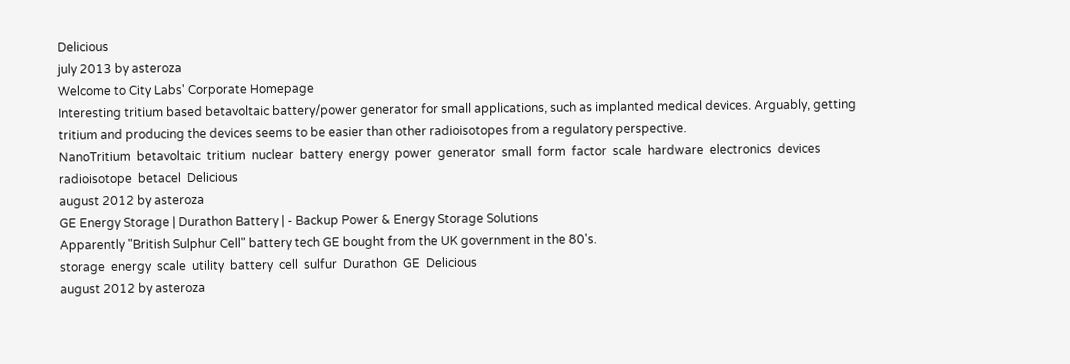Delicious
july 2013 by asteroza
Welcome to City Labs' Corporate Homepage
Interesting tritium based betavoltaic battery/power generator for small applications, such as implanted medical devices. Arguably, getting tritium and producing the devices seems to be easier than other radioisotopes from a regulatory perspective.
NanoTritium  betavoltaic  tritium  nuclear  battery  energy  power  generator  small  form  factor  scale  hardware  electronics  devices  radioisotope  betacel  Delicious
august 2012 by asteroza
GE Energy Storage | Durathon Battery | - Backup Power & Energy Storage Solutions
Apparently "British Sulphur Cell" battery tech GE bought from the UK government in the 80's.
storage  energy  scale  utility  battery  cell  sulfur  Durathon  GE  Delicious
august 2012 by asteroza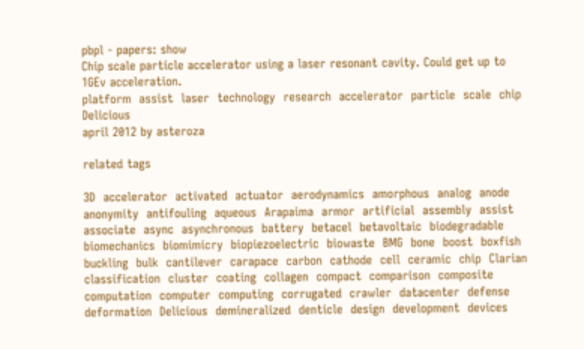pbpl - papers: show
Chip scale particle accelerator using a laser resonant cavity. Could get up to 1GEv acceleration.
platform  assist  laser  technology  research  accelerator  particle  scale  chip  Delicious
april 2012 by asteroza

related tags

3D  accelerator  activated  actuator  aerodynamics  amorphous  analog  anode  anonymity  antifouling  aqueous  Arapaima  armor  artificial  assembly  assist  associate  async  asynchronous  battery  betacel  betavoltaic  biodegradable  biomechanics  biomimicry  biopiezoelectric  biowaste  BMG  bone  boost  boxfish  buckling  bulk  cantilever  carapace  carbon  cathode  cell  ceramic  chip  Clarian  classification  cluster  coating  collagen  compact  comparison  composite  computation  computer  computing  corrugated  crawler  datacenter  defense  deformation  Delicious  demineralized  denticle  design  development  devices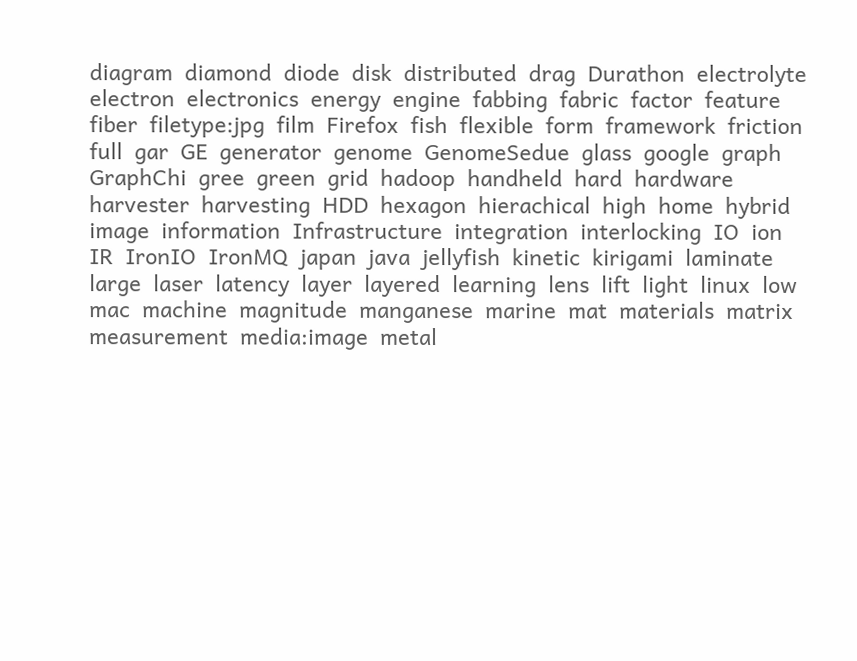diagram  diamond  diode  disk  distributed  drag  Durathon  electrolyte  electron  electronics  energy  engine  fabbing  fabric  factor  feature  fiber  filetype:jpg  film  Firefox  fish  flexible  form  framework  friction  full  gar  GE  generator  genome  GenomeSedue  glass  google  graph  GraphChi  gree  green  grid  hadoop  handheld  hard  hardware  harvester  harvesting  HDD  hexagon  hierachical  high  home  hybrid  image  information  Infrastructure  integration  interlocking  IO  ion  IR  IronIO  IronMQ  japan  java  jellyfish  kinetic  kirigami  laminate  large  laser  latency  layer  layered  learning  lens  lift  light  linux  low  mac  machine  magnitude  manganese  marine  mat  materials  matrix  measurement  media:image  metal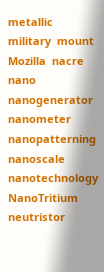metallic  military  mount  Mozilla  nacre  nano  nanogenerator  nanometer  nanopatterning  nanoscale  nanotechnology  NanoTritium  neutristor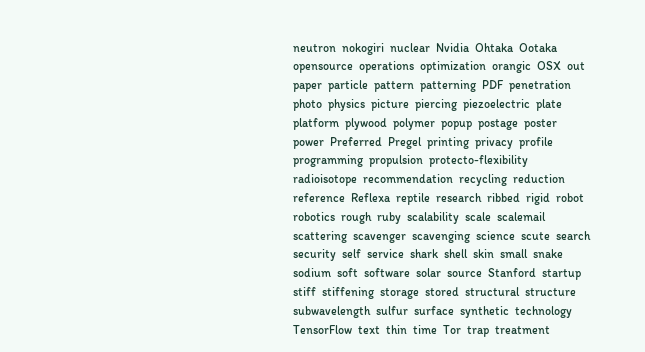neutron  nokogiri  nuclear  Nvidia  Ohtaka  Ootaka  opensource  operations  optimization  orangic  OSX  out  paper  particle  pattern  patterning  PDF  penetration  photo  physics  picture  piercing  piezoelectric  plate  platform  plywood  polymer  popup  postage  poster  power  Preferred  Pregel  printing  privacy  profile  programming  propulsion  protecto-flexibility  radioisotope  recommendation  recycling  reduction  reference  Reflexa  reptile  research  ribbed  rigid  robot  robotics  rough  ruby  scalability  scale  scalemail  scattering  scavenger  scavenging  science  scute  search  security  self  service  shark  shell  skin  small  snake  sodium  soft  software  solar  source  Stanford  startup  stiff  stiffening  storage  stored  structural  structure  subwavelength  sulfur  surface  synthetic  technology  TensorFlow  text  thin  time  Tor  trap  treatment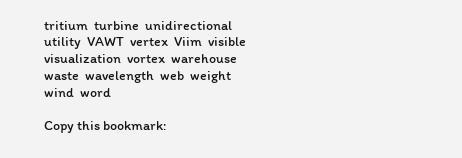tritium  turbine  unidirectional  utility  VAWT  vertex  Viim  visible  visualization  vortex  warehouse  waste  wavelength  web  weight  wind  word

Copy this bookmark: